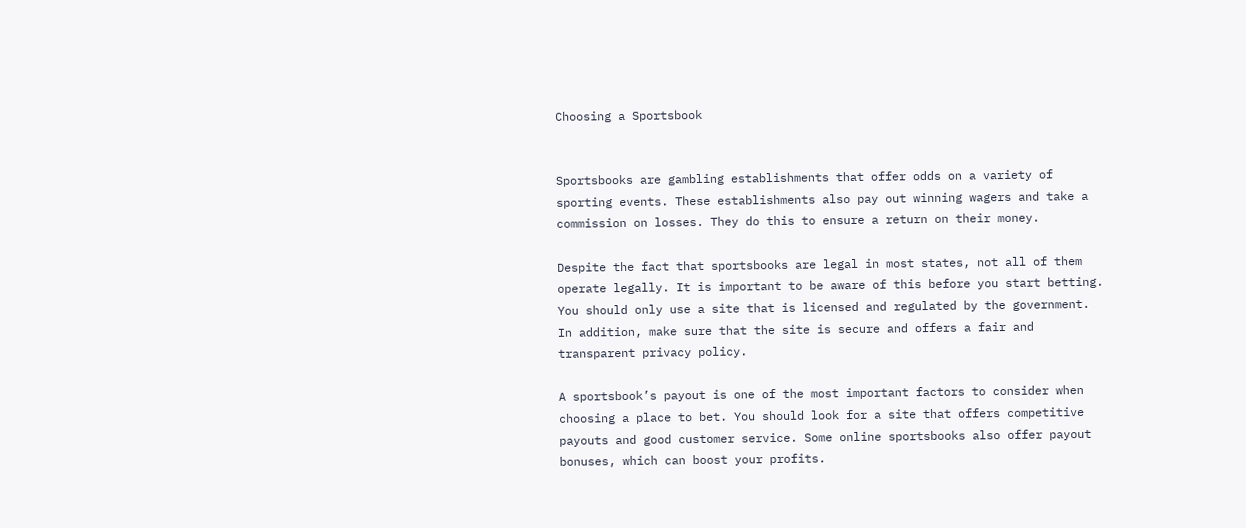Choosing a Sportsbook


Sportsbooks are gambling establishments that offer odds on a variety of sporting events. These establishments also pay out winning wagers and take a commission on losses. They do this to ensure a return on their money.

Despite the fact that sportsbooks are legal in most states, not all of them operate legally. It is important to be aware of this before you start betting. You should only use a site that is licensed and regulated by the government. In addition, make sure that the site is secure and offers a fair and transparent privacy policy.

A sportsbook’s payout is one of the most important factors to consider when choosing a place to bet. You should look for a site that offers competitive payouts and good customer service. Some online sportsbooks also offer payout bonuses, which can boost your profits.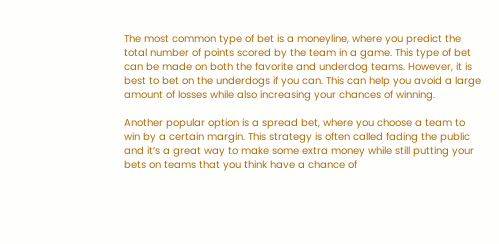The most common type of bet is a moneyline, where you predict the total number of points scored by the team in a game. This type of bet can be made on both the favorite and underdog teams. However, it is best to bet on the underdogs if you can. This can help you avoid a large amount of losses while also increasing your chances of winning.

Another popular option is a spread bet, where you choose a team to win by a certain margin. This strategy is often called fading the public and it’s a great way to make some extra money while still putting your bets on teams that you think have a chance of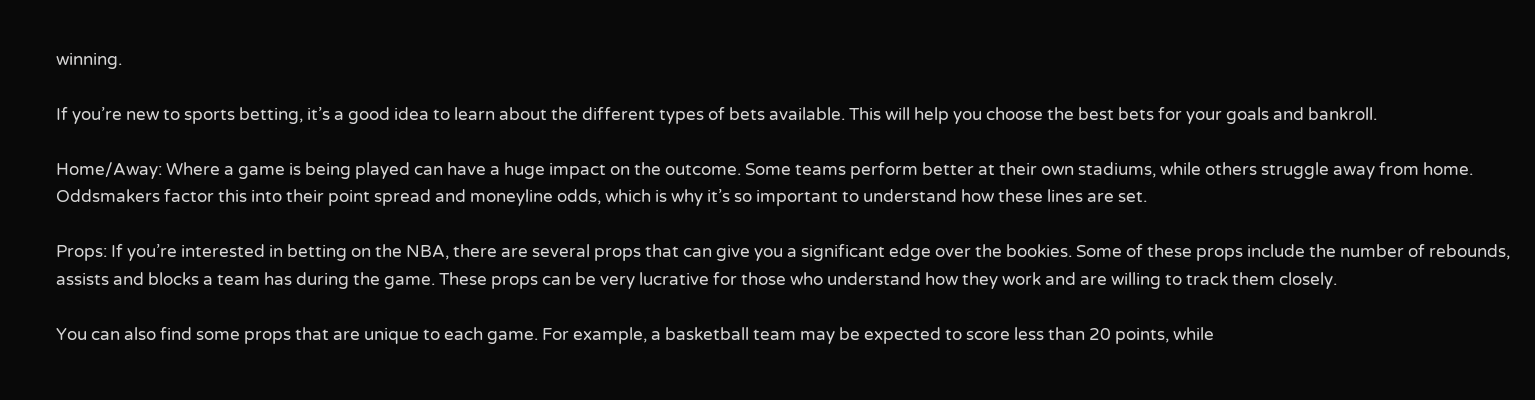winning.

If you’re new to sports betting, it’s a good idea to learn about the different types of bets available. This will help you choose the best bets for your goals and bankroll.

Home/Away: Where a game is being played can have a huge impact on the outcome. Some teams perform better at their own stadiums, while others struggle away from home. Oddsmakers factor this into their point spread and moneyline odds, which is why it’s so important to understand how these lines are set.

Props: If you’re interested in betting on the NBA, there are several props that can give you a significant edge over the bookies. Some of these props include the number of rebounds, assists and blocks a team has during the game. These props can be very lucrative for those who understand how they work and are willing to track them closely.

You can also find some props that are unique to each game. For example, a basketball team may be expected to score less than 20 points, while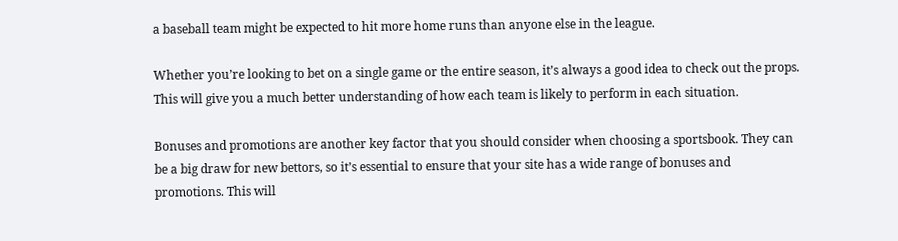a baseball team might be expected to hit more home runs than anyone else in the league.

Whether you’re looking to bet on a single game or the entire season, it’s always a good idea to check out the props. This will give you a much better understanding of how each team is likely to perform in each situation.

Bonuses and promotions are another key factor that you should consider when choosing a sportsbook. They can be a big draw for new bettors, so it’s essential to ensure that your site has a wide range of bonuses and promotions. This will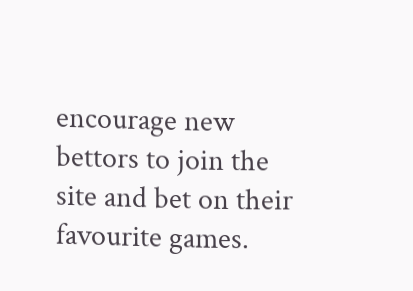encourage new bettors to join the site and bet on their favourite games.